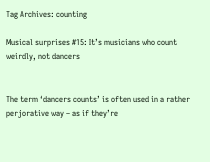Tag Archives: counting

Musical surprises #15: It’s musicians who count weirdly, not dancers


The term ‘dancers counts’ is often used in a rather perjorative way – as if they’re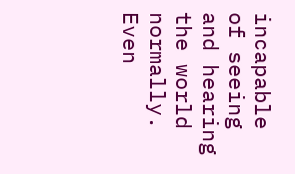incapable of seeing and hearing the world normally.  Even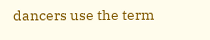dancers use the term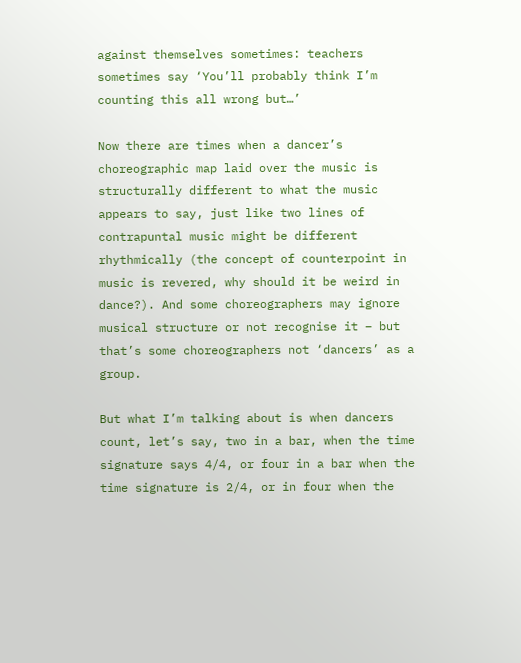against themselves sometimes: teachers sometimes say ‘You’ll probably think I’m counting this all wrong but…’

Now there are times when a dancer’s choreographic map laid over the music is structurally different to what the music appears to say, just like two lines of contrapuntal music might be different rhythmically (the concept of counterpoint in music is revered, why should it be weird in dance?). And some choreographers may ignore musical structure or not recognise it – but that’s some choreographers not ‘dancers’ as a group.

But what I’m talking about is when dancers count, let’s say, two in a bar, when the time signature says 4/4, or four in a bar when the time signature is 2/4, or in four when the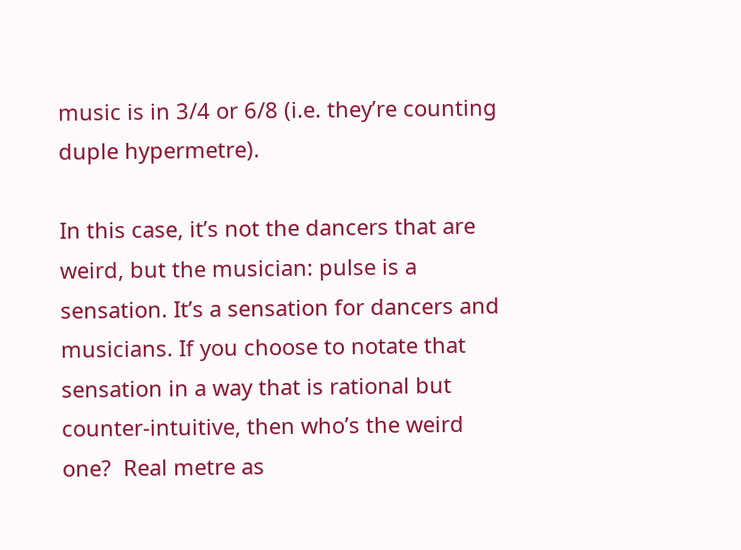music is in 3/4 or 6/8 (i.e. they’re counting duple hypermetre).

In this case, it’s not the dancers that are weird, but the musician: pulse is a sensation. It’s a sensation for dancers and musicians. If you choose to notate that sensation in a way that is rational but counter-intuitive, then who’s the weird one?  Real metre as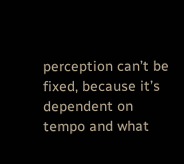perception can’t be fixed, because it’s dependent on tempo and what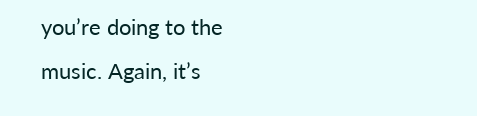you’re doing to the music. Again, it’s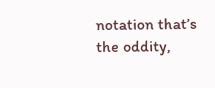notation that’s the oddity,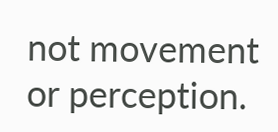not movement or perception.